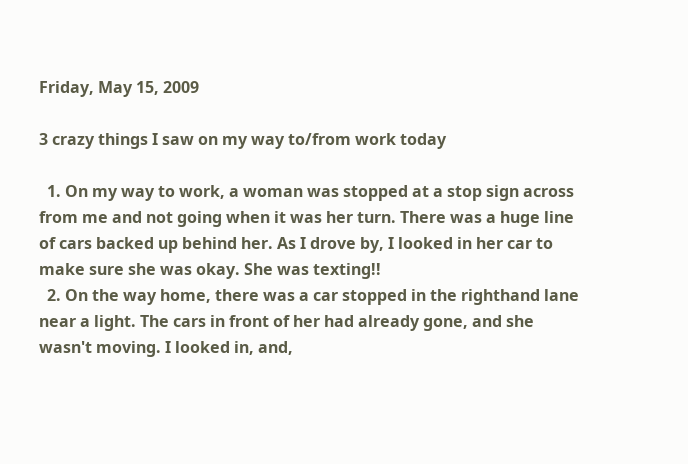Friday, May 15, 2009

3 crazy things I saw on my way to/from work today

  1. On my way to work, a woman was stopped at a stop sign across from me and not going when it was her turn. There was a huge line of cars backed up behind her. As I drove by, I looked in her car to make sure she was okay. She was texting!!
  2. On the way home, there was a car stopped in the righthand lane near a light. The cars in front of her had already gone, and she wasn't moving. I looked in, and,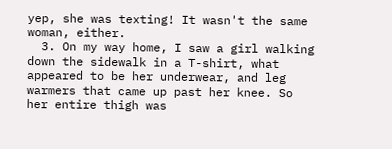yep, she was texting! It wasn't the same woman, either.
  3. On my way home, I saw a girl walking down the sidewalk in a T-shirt, what appeared to be her underwear, and leg warmers that came up past her knee. So her entire thigh was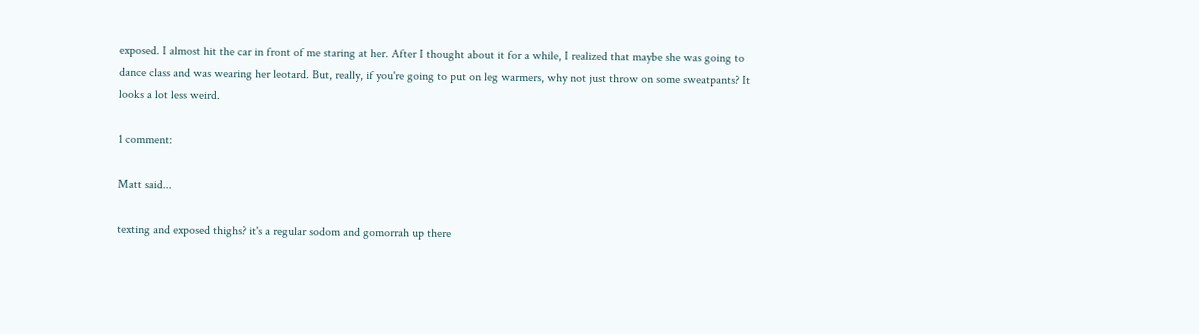exposed. I almost hit the car in front of me staring at her. After I thought about it for a while, I realized that maybe she was going to dance class and was wearing her leotard. But, really, if you're going to put on leg warmers, why not just throw on some sweatpants? It looks a lot less weird.

1 comment:

Matt said...

texting and exposed thighs? it's a regular sodom and gomorrah up there